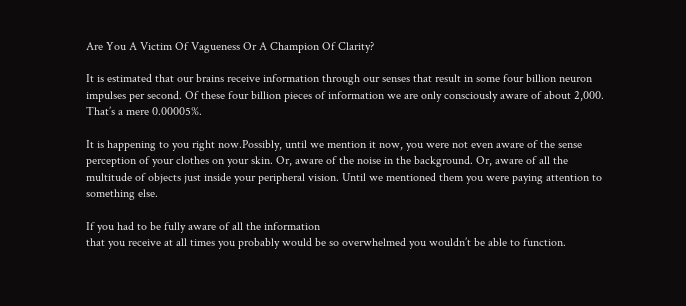Are You A Victim Of Vagueness Or A Champion Of Clarity?

It is estimated that our brains receive information through our senses that result in some four billion neuron impulses per second. Of these four billion pieces of information we are only consciously aware of about 2,000. That’s a mere 0.00005%.

It is happening to you right now.Possibly, until we mention it now, you were not even aware of the sense perception of your clothes on your skin. Or, aware of the noise in the background. Or, aware of all the multitude of objects just inside your peripheral vision. Until we mentioned them you were paying attention to something else.

If you had to be fully aware of all the information
that you receive at all times you probably would be so overwhelmed you wouldn’t be able to function.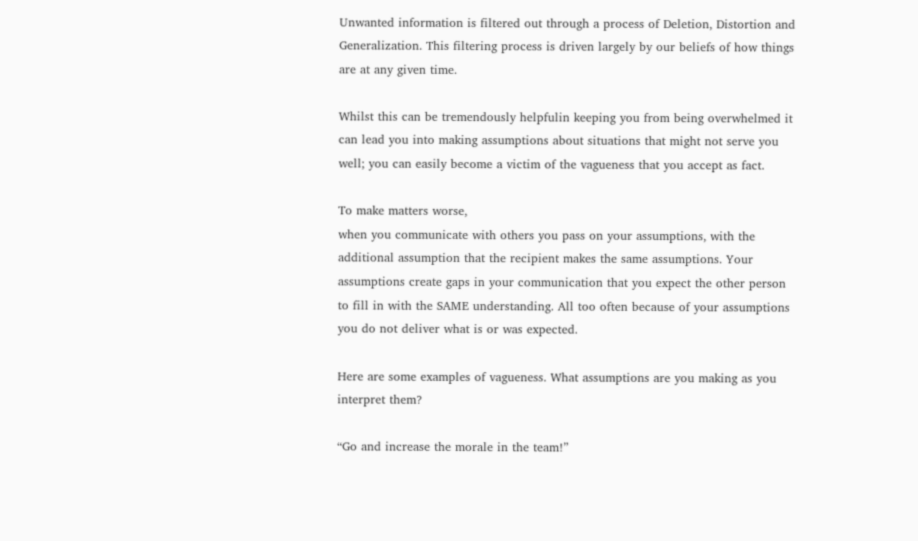Unwanted information is filtered out through a process of Deletion, Distortion and Generalization. This filtering process is driven largely by our beliefs of how things are at any given time.

Whilst this can be tremendously helpfulin keeping you from being overwhelmed it can lead you into making assumptions about situations that might not serve you well; you can easily become a victim of the vagueness that you accept as fact.

To make matters worse,
when you communicate with others you pass on your assumptions, with the additional assumption that the recipient makes the same assumptions. Your assumptions create gaps in your communication that you expect the other person to fill in with the SAME understanding. All too often because of your assumptions you do not deliver what is or was expected.

Here are some examples of vagueness. What assumptions are you making as you interpret them?

“Go and increase the morale in the team!”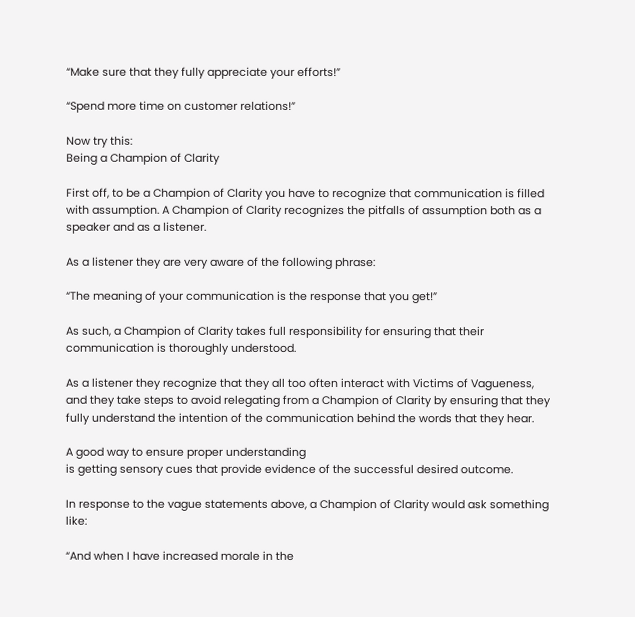“Make sure that they fully appreciate your efforts!”

“Spend more time on customer relations!”

Now try this:
Being a Champion of Clarity

First off, to be a Champion of Clarity you have to recognize that communication is filled with assumption. A Champion of Clarity recognizes the pitfalls of assumption both as a speaker and as a listener.

As a listener they are very aware of the following phrase:

“The meaning of your communication is the response that you get!”

As such, a Champion of Clarity takes full responsibility for ensuring that their communication is thoroughly understood.

As a listener they recognize that they all too often interact with Victims of Vagueness, and they take steps to avoid relegating from a Champion of Clarity by ensuring that they fully understand the intention of the communication behind the words that they hear.

A good way to ensure proper understanding
is getting sensory cues that provide evidence of the successful desired outcome.

In response to the vague statements above, a Champion of Clarity would ask something like:

“And when I have increased morale in the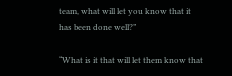team, what will let you know that it has been done well?”

“What is it that will let them know that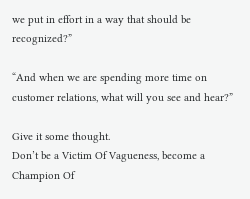we put in effort in a way that should be recognized?”

“And when we are spending more time on customer relations, what will you see and hear?”

Give it some thought.
Don’t be a Victim Of Vagueness, become a Champion Of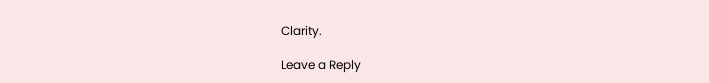Clarity.

Leave a Reply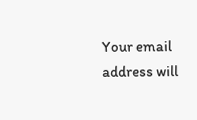Your email address will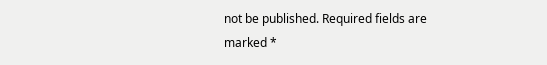not be published. Required fields are marked *